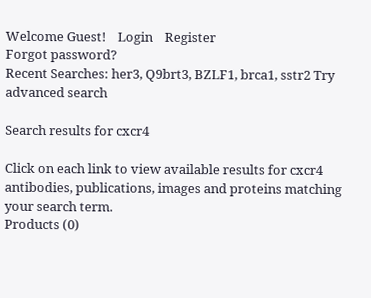Welcome Guest!    Login    Register
Forgot password?
Recent Searches: her3, Q9brt3, BZLF1, brca1, sstr2 Try advanced search

Search results for cxcr4

Click on each link to view available results for cxcr4 antibodies, publications, images and proteins matching your search term.
Products (0)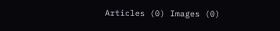Articles (0) Images (0)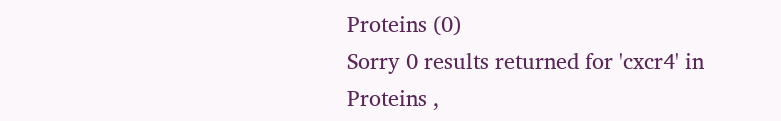Proteins (0)
Sorry 0 results returned for 'cxcr4' in Proteins ,